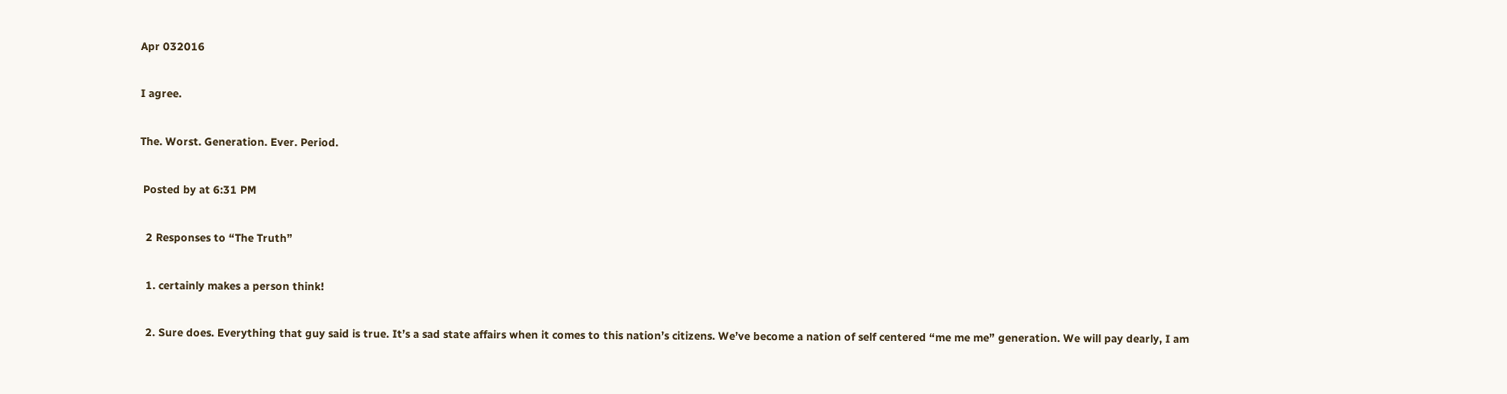Apr 032016

I agree.

The. Worst. Generation. Ever. Period.

 Posted by at 6:31 PM

  2 Responses to “The Truth”

  1. certainly makes a person think!

  2. Sure does. Everything that guy said is true. It’s a sad state affairs when it comes to this nation’s citizens. We’ve become a nation of self centered “me me me” generation. We will pay dearly, I am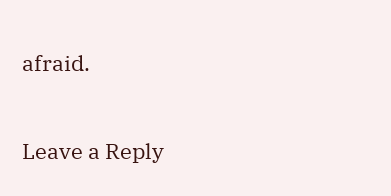afraid.

Leave a Reply